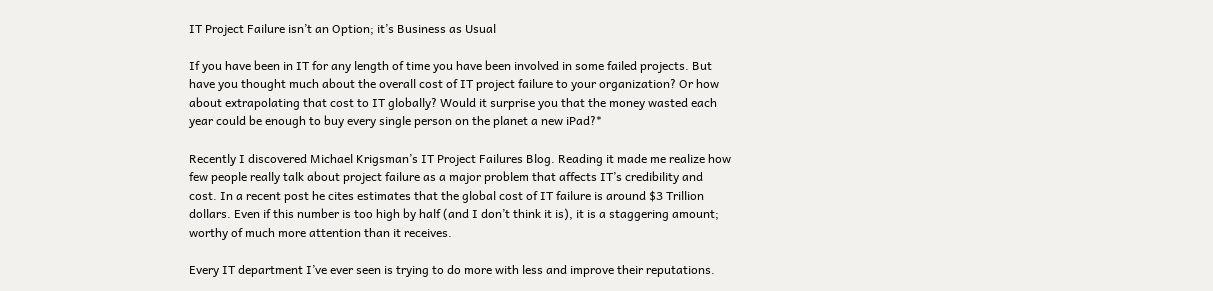IT Project Failure isn’t an Option; it’s Business as Usual

If you have been in IT for any length of time you have been involved in some failed projects. But have you thought much about the overall cost of IT project failure to your organization? Or how about extrapolating that cost to IT globally? Would it surprise you that the money wasted each year could be enough to buy every single person on the planet a new iPad?*

Recently I discovered Michael Krigsman’s IT Project Failures Blog. Reading it made me realize how few people really talk about project failure as a major problem that affects IT’s credibility and cost. In a recent post he cites estimates that the global cost of IT failure is around $3 Trillion dollars. Even if this number is too high by half (and I don’t think it is), it is a staggering amount; worthy of much more attention than it receives.

Every IT department I’ve ever seen is trying to do more with less and improve their reputations.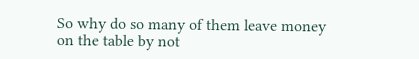So why do so many of them leave money on the table by not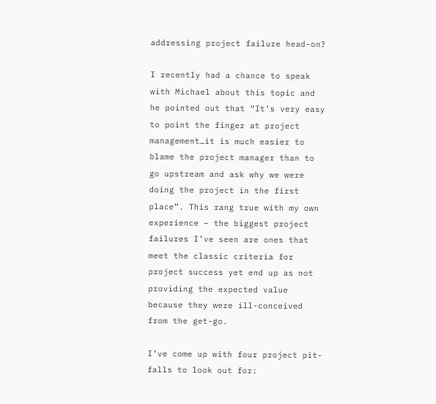addressing project failure head-on?

I recently had a chance to speak with Michael about this topic and he pointed out that “It’s very easy to point the finger at project management…it is much easier to blame the project manager than to go upstream and ask why we were doing the project in the first place”. This rang true with my own experience – the biggest project failures I’ve seen are ones that meet the classic criteria for project success yet end up as not providing the expected value because they were ill-conceived from the get-go.

I’ve come up with four project pit-falls to look out for: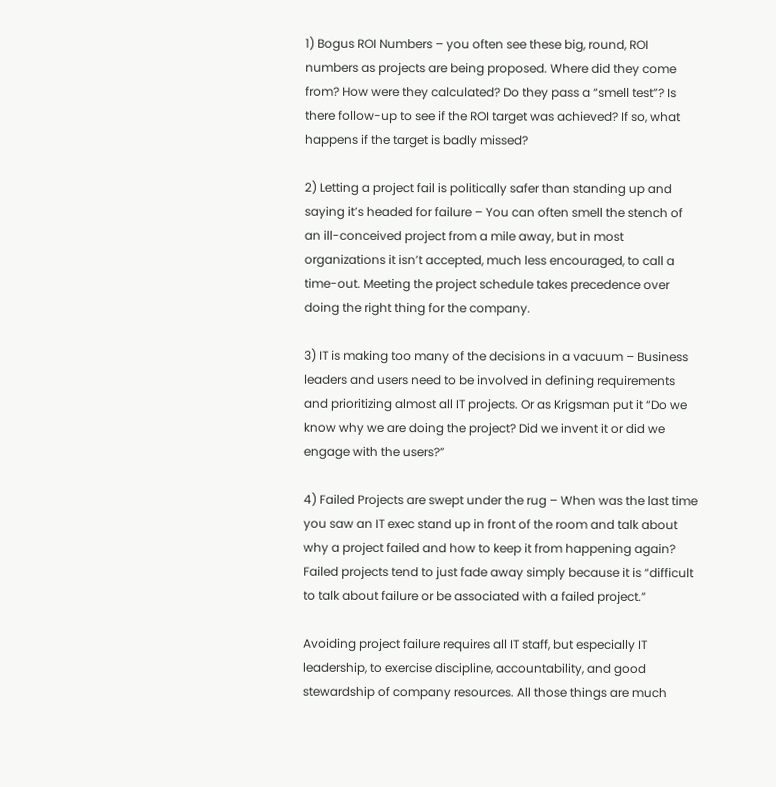1) Bogus ROI Numbers – you often see these big, round, ROI numbers as projects are being proposed. Where did they come from? How were they calculated? Do they pass a “smell test”? Is there follow-up to see if the ROI target was achieved? If so, what happens if the target is badly missed?

2) Letting a project fail is politically safer than standing up and saying it’s headed for failure – You can often smell the stench of an ill-conceived project from a mile away, but in most organizations it isn’t accepted, much less encouraged, to call a time-out. Meeting the project schedule takes precedence over doing the right thing for the company.

3) IT is making too many of the decisions in a vacuum – Business leaders and users need to be involved in defining requirements and prioritizing almost all IT projects. Or as Krigsman put it “Do we know why we are doing the project? Did we invent it or did we engage with the users?”

4) Failed Projects are swept under the rug – When was the last time you saw an IT exec stand up in front of the room and talk about why a project failed and how to keep it from happening again? Failed projects tend to just fade away simply because it is “difficult to talk about failure or be associated with a failed project.”

Avoiding project failure requires all IT staff, but especially IT leadership, to exercise discipline, accountability, and good stewardship of company resources. All those things are much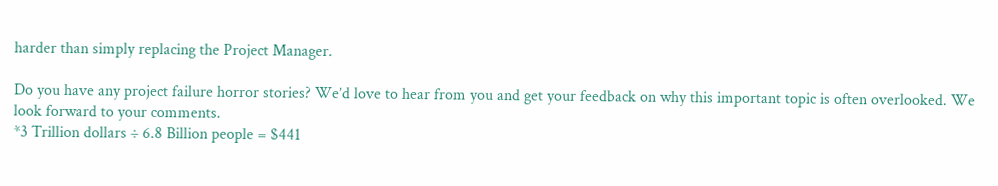harder than simply replacing the Project Manager.

Do you have any project failure horror stories? We’d love to hear from you and get your feedback on why this important topic is often overlooked. We look forward to your comments.
*3 Trillion dollars ÷ 6.8 Billion people = $441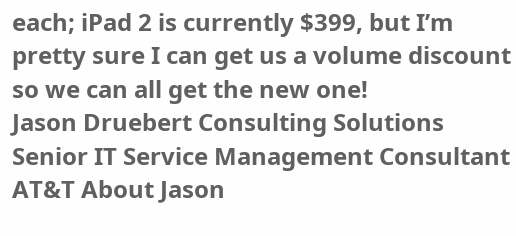each; iPad 2 is currently $399, but I’m pretty sure I can get us a volume discount so we can all get the new one!
Jason Druebert Consulting Solutions Senior IT Service Management Consultant AT&T About Jason